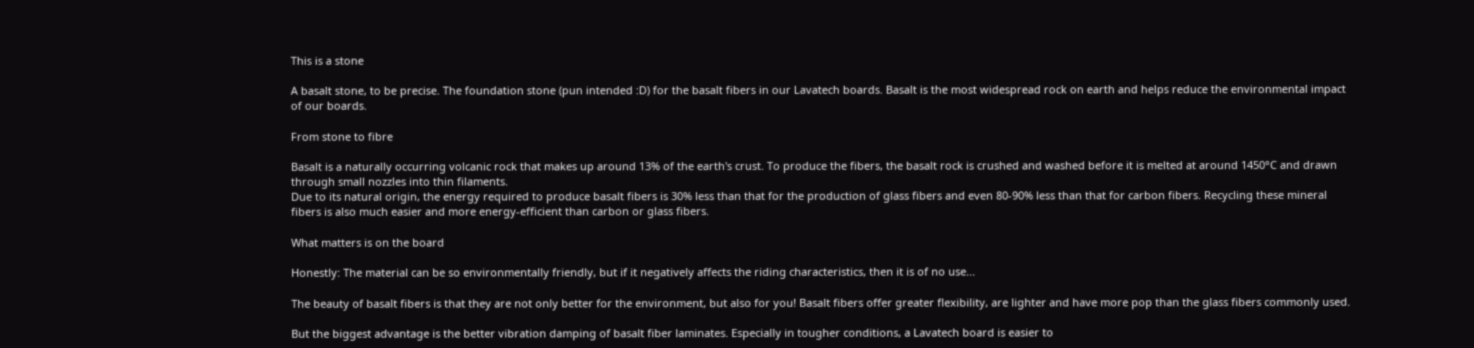This is a stone

A basalt stone, to be precise. The foundation stone (pun intended :D) for the basalt fibers in our Lavatech boards. Basalt is the most widespread rock on earth and helps reduce the environmental impact of our boards.

From stone to fibre

Basalt is a naturally occurring volcanic rock that makes up around 13% of the earth's crust. To produce the fibers, the basalt rock is crushed and washed before it is melted at around 1450°C and drawn through small nozzles into thin filaments.
Due to its natural origin, the energy required to produce basalt fibers is 30% less than that for the production of glass fibers and even 80-90% less than that for carbon fibers. Recycling these mineral fibers is also much easier and more energy-efficient than carbon or glass fibers.

What matters is on the board

Honestly: The material can be so environmentally friendly, but if it negatively affects the riding characteristics, then it is of no use...

The beauty of basalt fibers is that they are not only better for the environment, but also for you! Basalt fibers offer greater flexibility, are lighter and have more pop than the glass fibers commonly used.

But the biggest advantage is the better vibration damping of basalt fiber laminates. Especially in tougher conditions, a Lavatech board is easier to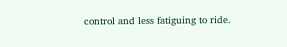control and less fatiguing to ride.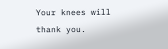Your knees will thank you.